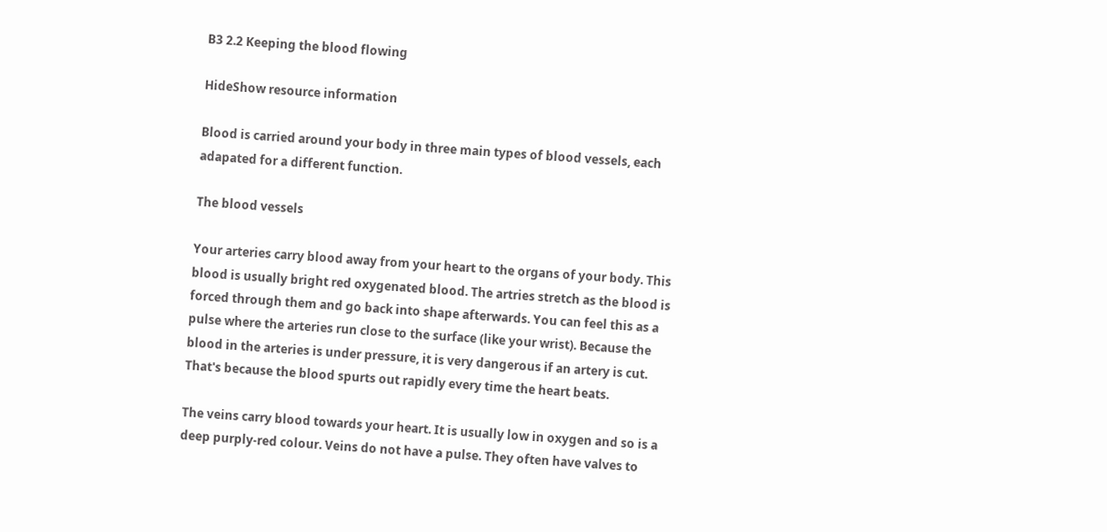B3 2.2 Keeping the blood flowing

HideShow resource information

Blood is carried around your body in three main types of blood vessels, each adapated for a different function.

The blood vessels

Your arteries carry blood away from your heart to the organs of your body. This blood is usually bright red oxygenated blood. The artries stretch as the blood is forced through them and go back into shape afterwards. You can feel this as a pulse where the arteries run close to the surface (like your wrist). Because the blood in the arteries is under pressure, it is very dangerous if an artery is cut. That's because the blood spurts out rapidly every time the heart beats.

The veins carry blood towards your heart. It is usually low in oxygen and so is a deep purply-red colour. Veins do not have a pulse. They often have valves to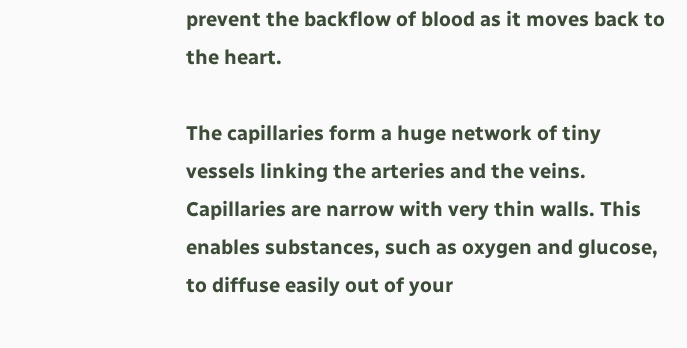prevent the backflow of blood as it moves back to the heart.

The capillaries form a huge network of tiny vessels linking the arteries and the veins. Capillaries are narrow with very thin walls. This enables substances, such as oxygen and glucose, to diffuse easily out of your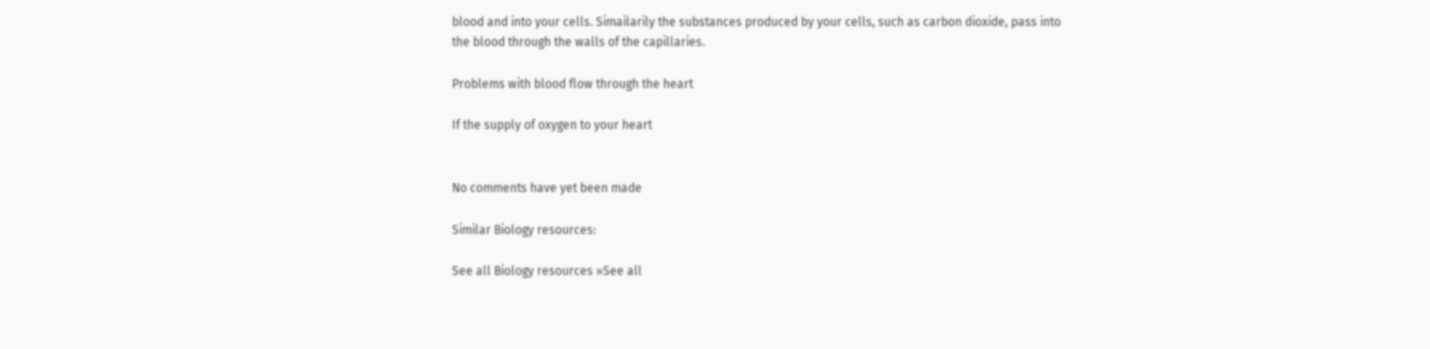blood and into your cells. Simailarily the substances produced by your cells, such as carbon dioxide, pass into the blood through the walls of the capillaries.

Problems with blood flow through the heart

If the supply of oxygen to your heart


No comments have yet been made

Similar Biology resources:

See all Biology resources »See all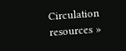Circulation resources »